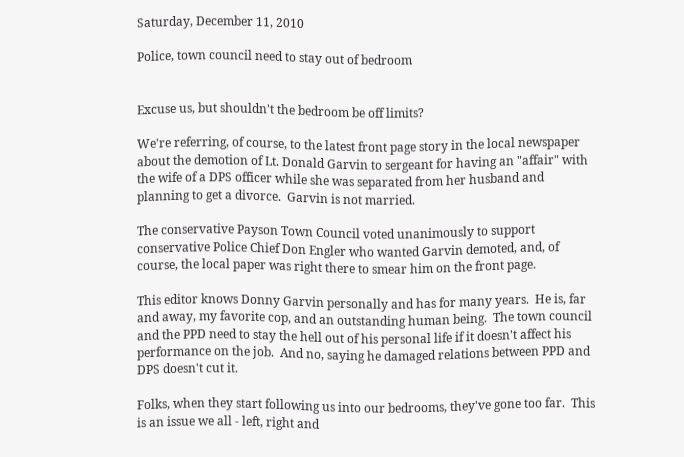Saturday, December 11, 2010

Police, town council need to stay out of bedroom


Excuse us, but shouldn't the bedroom be off limits?

We're referring, of course, to the latest front page story in the local newspaper about the demotion of Lt. Donald Garvin to sergeant for having an "affair" with the wife of a DPS officer while she was separated from her husband and planning to get a divorce.  Garvin is not married.

The conservative Payson Town Council voted unanimously to support conservative Police Chief Don Engler who wanted Garvin demoted, and, of course, the local paper was right there to smear him on the front page.

This editor knows Donny Garvin personally and has for many years.  He is, far and away, my favorite cop, and an outstanding human being.  The town council and the PPD need to stay the hell out of his personal life if it doesn't affect his performance on the job.  And no, saying he damaged relations between PPD and DPS doesn't cut it.

Folks, when they start following us into our bedrooms, they've gone too far.  This is an issue we all - left, right and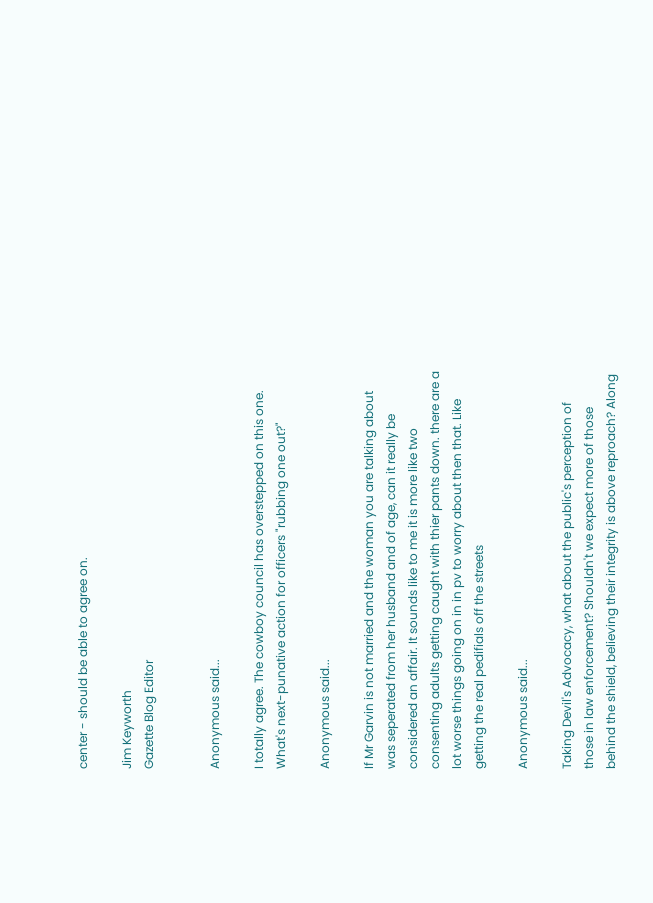center - should be able to agree on.

Jim Keyworth
Gazette Blog Editor


Anonymous said...

I totally agree. The cowboy council has overstepped on this one. What's next-punative action for officers "rubbing one out?"

Anonymous said...

If Mr Garvin is not married and the woman you are talking about was seperated from her husband and of age, can it really be considered an affair. It sounds like to me it is more like two consenting adults getting caught with thier pants down. there are a lot worse things going on in in pv to worry about then that. Like getting the real pedifials off the streets

Anonymous said...

Taking Devil's Advocacy, what about the public's perception of those in law enforcement? Shouldn't we expect more of those behind the shield, believing their integrity is above reproach? Along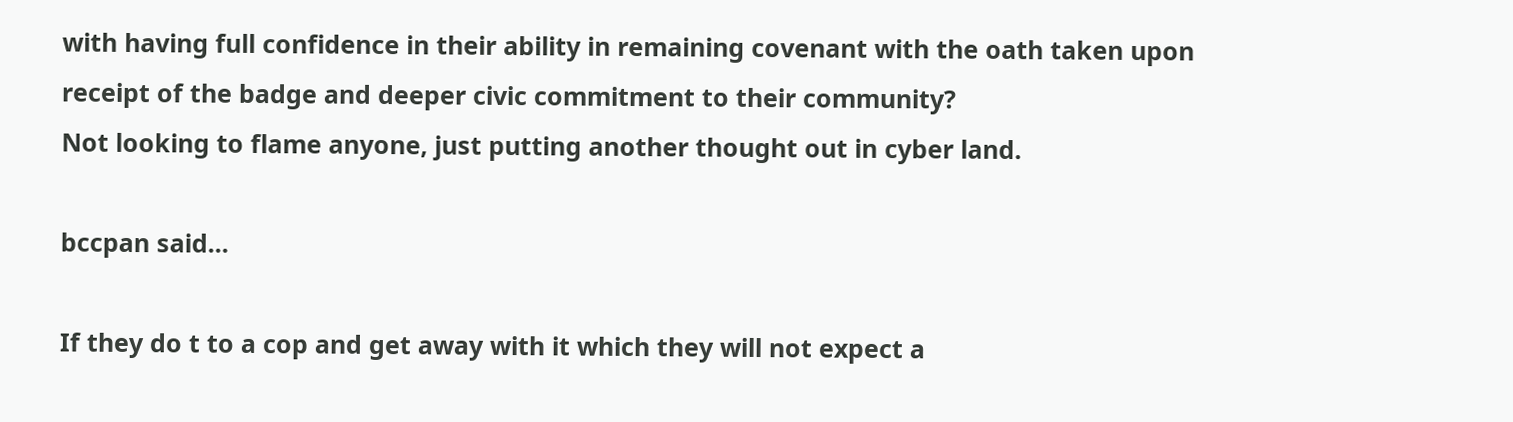with having full confidence in their ability in remaining covenant with the oath taken upon receipt of the badge and deeper civic commitment to their community?
Not looking to flame anyone, just putting another thought out in cyber land.

bccpan said...

If they do t to a cop and get away with it which they will not expect a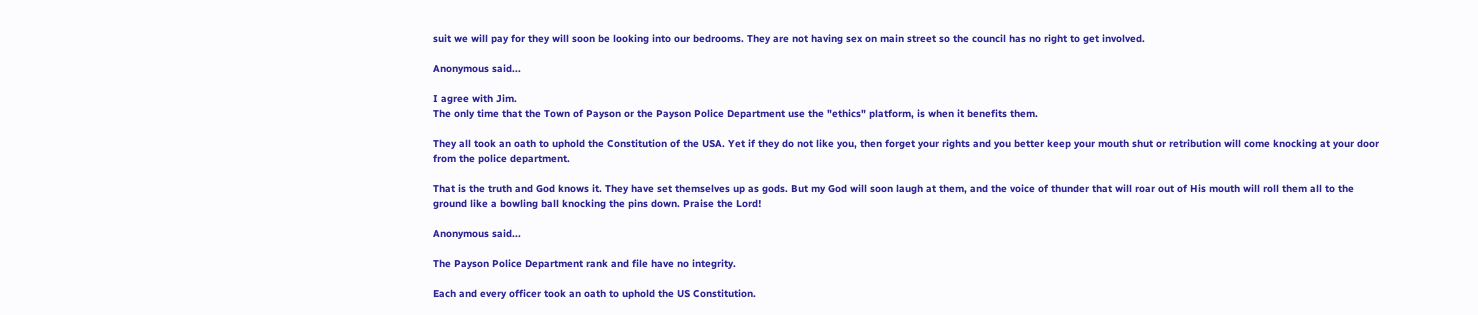suit we will pay for they will soon be looking into our bedrooms. They are not having sex on main street so the council has no right to get involved.

Anonymous said...

I agree with Jim.
The only time that the Town of Payson or the Payson Police Department use the "ethics" platform, is when it benefits them.

They all took an oath to uphold the Constitution of the USA. Yet if they do not like you, then forget your rights and you better keep your mouth shut or retribution will come knocking at your door from the police department.

That is the truth and God knows it. They have set themselves up as gods. But my God will soon laugh at them, and the voice of thunder that will roar out of His mouth will roll them all to the ground like a bowling ball knocking the pins down. Praise the Lord!

Anonymous said...

The Payson Police Department rank and file have no integrity.

Each and every officer took an oath to uphold the US Constitution.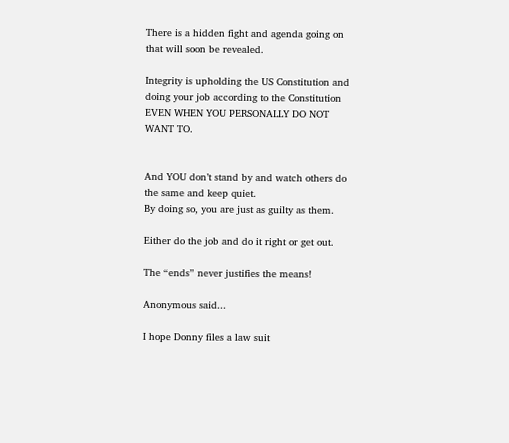There is a hidden fight and agenda going on that will soon be revealed.

Integrity is upholding the US Constitution and doing your job according to the Constitution EVEN WHEN YOU PERSONALLY DO NOT WANT TO.


And YOU don’t stand by and watch others do the same and keep quiet.
By doing so, you are just as guilty as them.

Either do the job and do it right or get out.

The “ends” never justifies the means!

Anonymous said...

I hope Donny files a law suit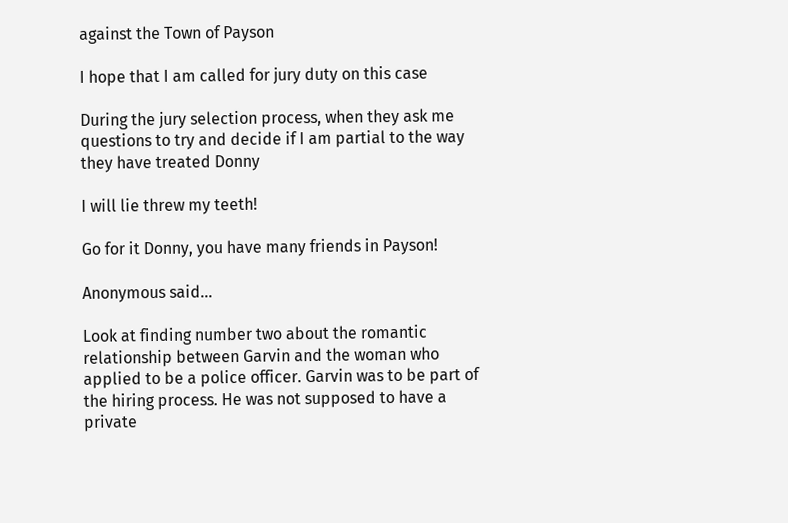against the Town of Payson

I hope that I am called for jury duty on this case

During the jury selection process, when they ask me questions to try and decide if I am partial to the way they have treated Donny

I will lie threw my teeth!

Go for it Donny, you have many friends in Payson!

Anonymous said...

Look at finding number two about the romantic relationship between Garvin and the woman who applied to be a police officer. Garvin was to be part of the hiring process. He was not supposed to have a private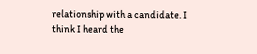relationship with a candidate. I think I heard the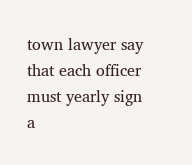town lawyer say that each officer must yearly sign a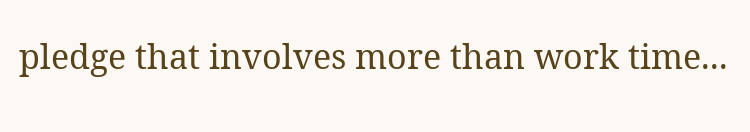pledge that involves more than work time...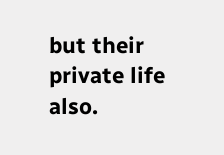but their private life also.